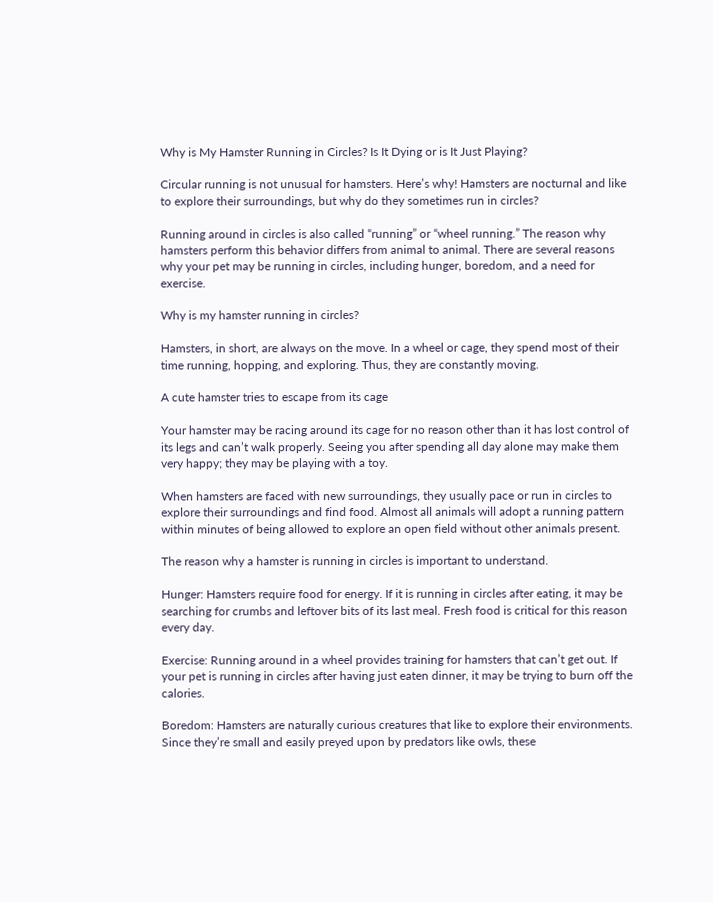Why is My Hamster Running in Circles? Is It Dying or is It Just Playing?

Circular running is not unusual for hamsters. Here’s why! Hamsters are nocturnal and like to explore their surroundings, but why do they sometimes run in circles?

Running around in circles is also called “running” or “wheel running.” The reason why hamsters perform this behavior differs from animal to animal. There are several reasons why your pet may be running in circles, including hunger, boredom, and a need for exercise.

Why is my hamster running in circles?

Hamsters, in short, are always on the move. In a wheel or cage, they spend most of their time running, hopping, and exploring. Thus, they are constantly moving.

A cute hamster tries to escape from its cage

Your hamster may be racing around its cage for no reason other than it has lost control of its legs and can’t walk properly. Seeing you after spending all day alone may make them very happy; they may be playing with a toy.

When hamsters are faced with new surroundings, they usually pace or run in circles to explore their surroundings and find food. Almost all animals will adopt a running pattern within minutes of being allowed to explore an open field without other animals present.

The reason why a hamster is running in circles is important to understand.

Hunger: Hamsters require food for energy. If it is running in circles after eating, it may be searching for crumbs and leftover bits of its last meal. Fresh food is critical for this reason every day.

Exercise: Running around in a wheel provides training for hamsters that can’t get out. If your pet is running in circles after having just eaten dinner, it may be trying to burn off the calories.

Boredom: Hamsters are naturally curious creatures that like to explore their environments. Since they’re small and easily preyed upon by predators like owls, these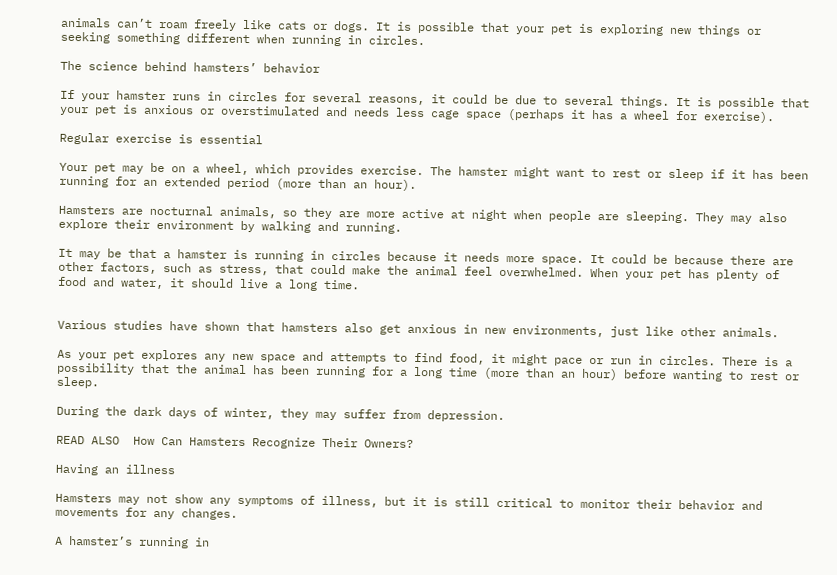animals can’t roam freely like cats or dogs. It is possible that your pet is exploring new things or seeking something different when running in circles.

The science behind hamsters’ behavior

If your hamster runs in circles for several reasons, it could be due to several things. It is possible that your pet is anxious or overstimulated and needs less cage space (perhaps it has a wheel for exercise).

Regular exercise is essential

Your pet may be on a wheel, which provides exercise. The hamster might want to rest or sleep if it has been running for an extended period (more than an hour).

Hamsters are nocturnal animals, so they are more active at night when people are sleeping. They may also explore their environment by walking and running.

It may be that a hamster is running in circles because it needs more space. It could be because there are other factors, such as stress, that could make the animal feel overwhelmed. When your pet has plenty of food and water, it should live a long time.


Various studies have shown that hamsters also get anxious in new environments, just like other animals.

As your pet explores any new space and attempts to find food, it might pace or run in circles. There is a possibility that the animal has been running for a long time (more than an hour) before wanting to rest or sleep.

During the dark days of winter, they may suffer from depression.

READ ALSO  How Can Hamsters Recognize Their Owners?

Having an illness

Hamsters may not show any symptoms of illness, but it is still critical to monitor their behavior and movements for any changes.

A hamster’s running in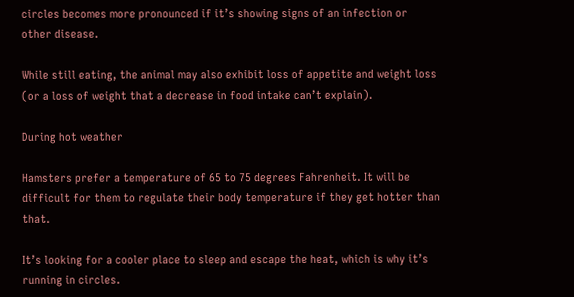circles becomes more pronounced if it’s showing signs of an infection or other disease.

While still eating, the animal may also exhibit loss of appetite and weight loss (or a loss of weight that a decrease in food intake can’t explain).

During hot weather

Hamsters prefer a temperature of 65 to 75 degrees Fahrenheit. It will be difficult for them to regulate their body temperature if they get hotter than that.

It’s looking for a cooler place to sleep and escape the heat, which is why it’s running in circles.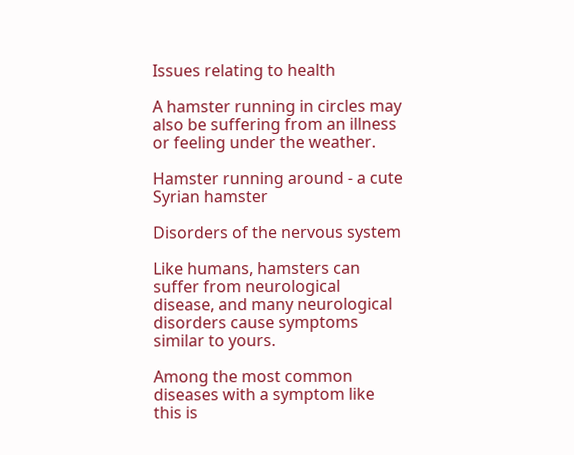Issues relating to health

A hamster running in circles may also be suffering from an illness or feeling under the weather.

Hamster running around - a cute Syrian hamster

Disorders of the nervous system

Like humans, hamsters can suffer from neurological disease, and many neurological disorders cause symptoms similar to yours.

Among the most common diseases with a symptom like this is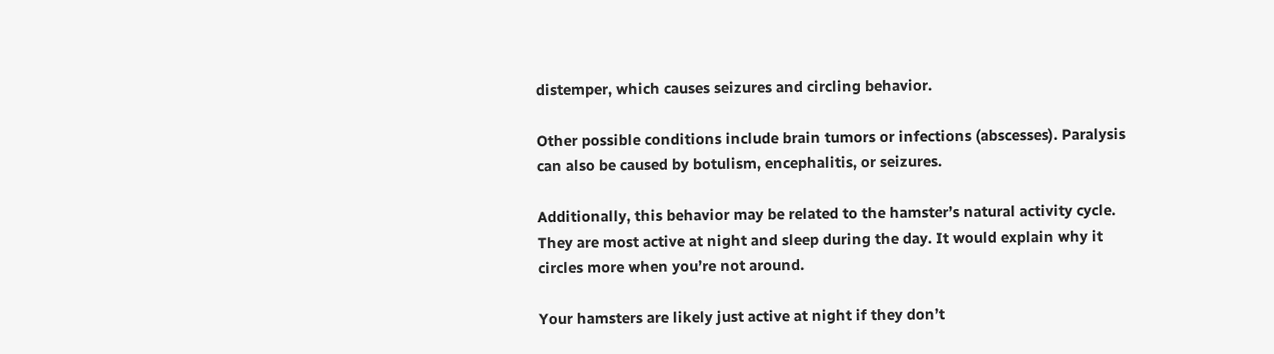distemper, which causes seizures and circling behavior.

Other possible conditions include brain tumors or infections (abscesses). Paralysis can also be caused by botulism, encephalitis, or seizures.

Additionally, this behavior may be related to the hamster’s natural activity cycle. They are most active at night and sleep during the day. It would explain why it circles more when you’re not around.

Your hamsters are likely just active at night if they don’t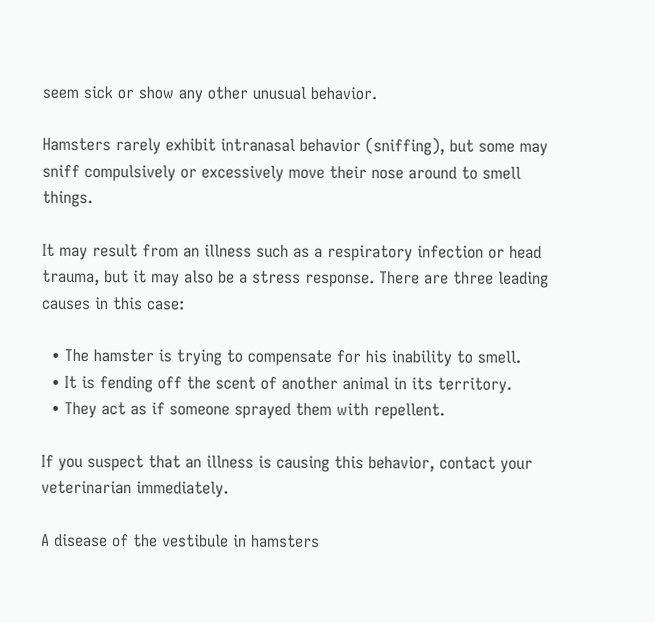seem sick or show any other unusual behavior.

Hamsters rarely exhibit intranasal behavior (sniffing), but some may sniff compulsively or excessively move their nose around to smell things.

It may result from an illness such as a respiratory infection or head trauma, but it may also be a stress response. There are three leading causes in this case:

  • The hamster is trying to compensate for his inability to smell.
  • It is fending off the scent of another animal in its territory.
  • They act as if someone sprayed them with repellent.

If you suspect that an illness is causing this behavior, contact your veterinarian immediately.

A disease of the vestibule in hamsters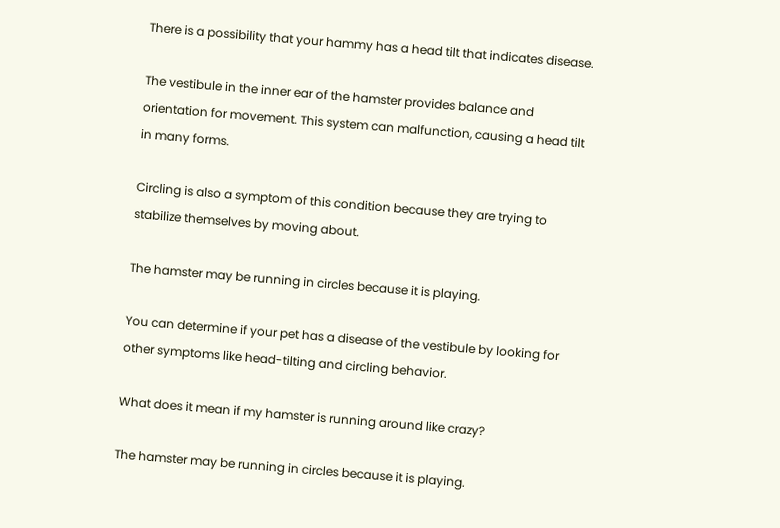There is a possibility that your hammy has a head tilt that indicates disease.

The vestibule in the inner ear of the hamster provides balance and orientation for movement. This system can malfunction, causing a head tilt in many forms.

Circling is also a symptom of this condition because they are trying to stabilize themselves by moving about.

The hamster may be running in circles because it is playing.

You can determine if your pet has a disease of the vestibule by looking for other symptoms like head-tilting and circling behavior.

What does it mean if my hamster is running around like crazy?

The hamster may be running in circles because it is playing.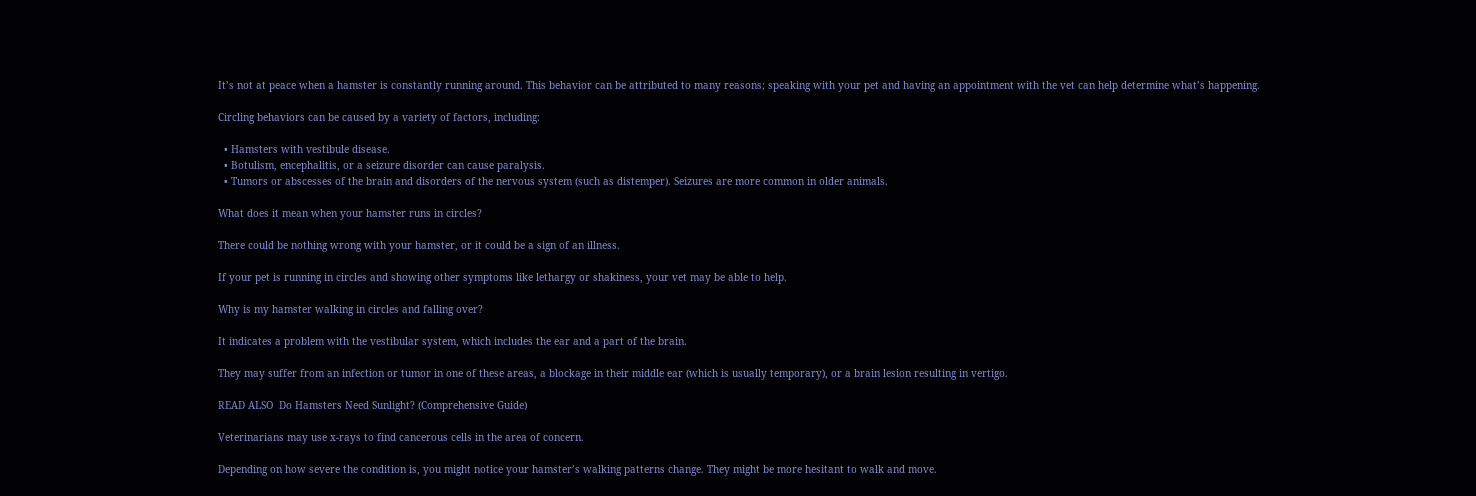It’s not at peace when a hamster is constantly running around. This behavior can be attributed to many reasons; speaking with your pet and having an appointment with the vet can help determine what’s happening.

Circling behaviors can be caused by a variety of factors, including:

  • Hamsters with vestibule disease.
  • Botulism, encephalitis, or a seizure disorder can cause paralysis.
  • Tumors or abscesses of the brain and disorders of the nervous system (such as distemper). Seizures are more common in older animals.

What does it mean when your hamster runs in circles?

There could be nothing wrong with your hamster, or it could be a sign of an illness.

If your pet is running in circles and showing other symptoms like lethargy or shakiness, your vet may be able to help.

Why is my hamster walking in circles and falling over?

It indicates a problem with the vestibular system, which includes the ear and a part of the brain.

They may suffer from an infection or tumor in one of these areas, a blockage in their middle ear (which is usually temporary), or a brain lesion resulting in vertigo.

READ ALSO  Do Hamsters Need Sunlight? (Comprehensive Guide)

Veterinarians may use x-rays to find cancerous cells in the area of concern.

Depending on how severe the condition is, you might notice your hamster’s walking patterns change. They might be more hesitant to walk and move.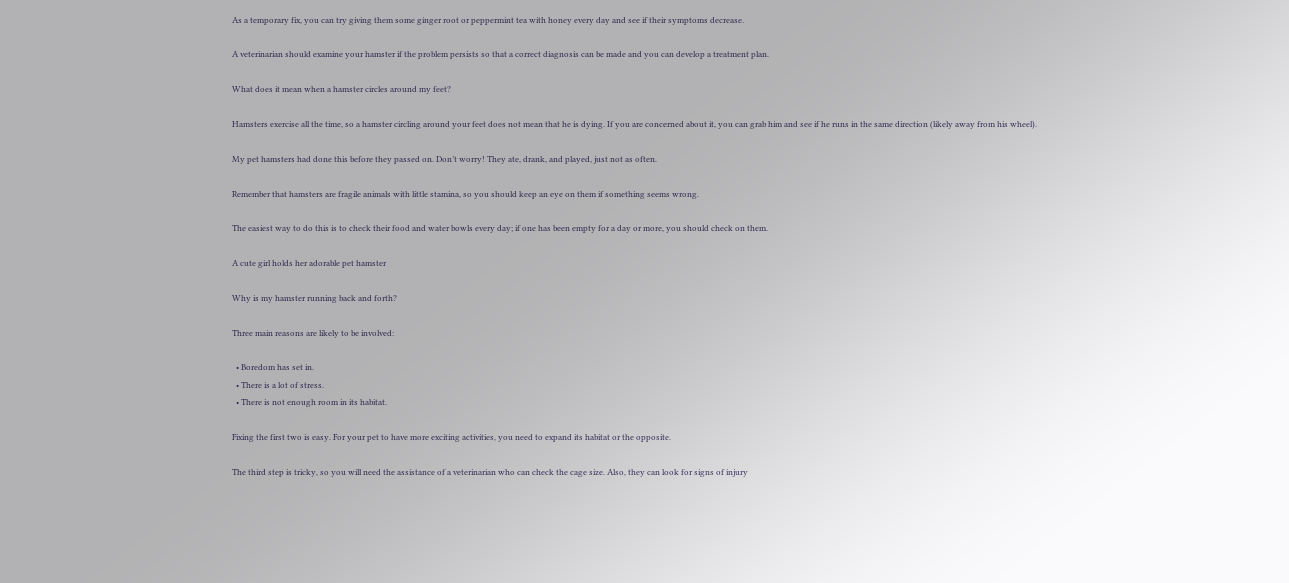As a temporary fix, you can try giving them some ginger root or peppermint tea with honey every day and see if their symptoms decrease.

A veterinarian should examine your hamster if the problem persists so that a correct diagnosis can be made and you can develop a treatment plan.

What does it mean when a hamster circles around my feet?

Hamsters exercise all the time, so a hamster circling around your feet does not mean that he is dying. If you are concerned about it, you can grab him and see if he runs in the same direction (likely away from his wheel).

My pet hamsters had done this before they passed on. Don’t worry! They ate, drank, and played, just not as often.

Remember that hamsters are fragile animals with little stamina, so you should keep an eye on them if something seems wrong.

The easiest way to do this is to check their food and water bowls every day; if one has been empty for a day or more, you should check on them.

A cute girl holds her adorable pet hamster

Why is my hamster running back and forth?

Three main reasons are likely to be involved:

  • Boredom has set in.
  • There is a lot of stress.
  • There is not enough room in its habitat.

Fixing the first two is easy. For your pet to have more exciting activities, you need to expand its habitat or the opposite.

The third step is tricky, so you will need the assistance of a veterinarian who can check the cage size. Also, they can look for signs of injury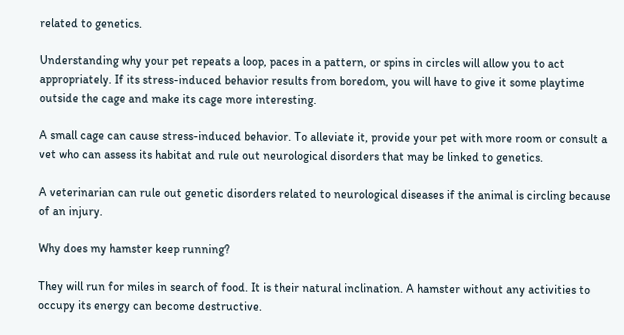related to genetics.

Understanding why your pet repeats a loop, paces in a pattern, or spins in circles will allow you to act appropriately. If its stress-induced behavior results from boredom, you will have to give it some playtime outside the cage and make its cage more interesting.

A small cage can cause stress-induced behavior. To alleviate it, provide your pet with more room or consult a vet who can assess its habitat and rule out neurological disorders that may be linked to genetics.

A veterinarian can rule out genetic disorders related to neurological diseases if the animal is circling because of an injury.

Why does my hamster keep running?

They will run for miles in search of food. It is their natural inclination. A hamster without any activities to occupy its energy can become destructive.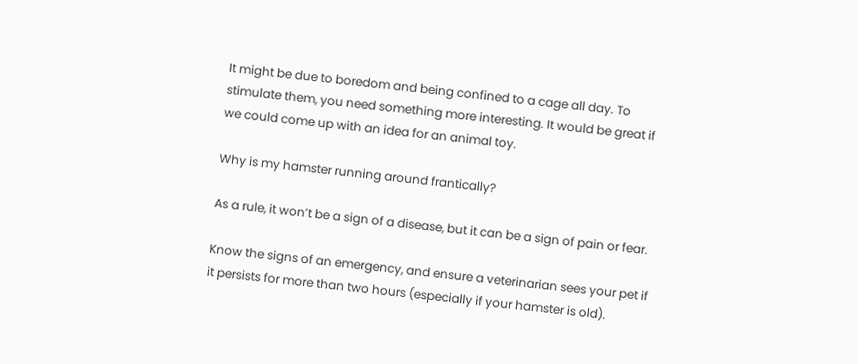It might be due to boredom and being confined to a cage all day. To stimulate them, you need something more interesting. It would be great if we could come up with an idea for an animal toy.

Why is my hamster running around frantically?

As a rule, it won’t be a sign of a disease, but it can be a sign of pain or fear.

Know the signs of an emergency, and ensure a veterinarian sees your pet if it persists for more than two hours (especially if your hamster is old).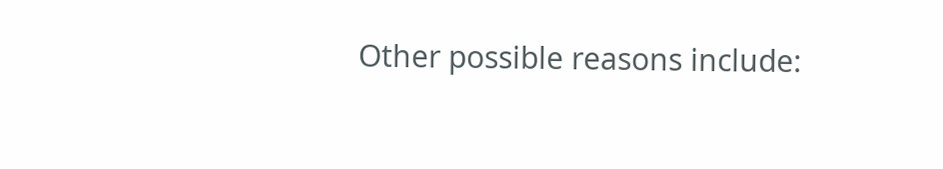Other possible reasons include: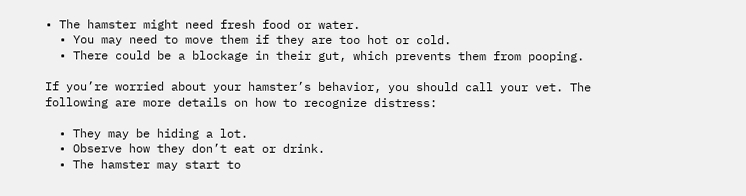• The hamster might need fresh food or water.
  • You may need to move them if they are too hot or cold.
  • There could be a blockage in their gut, which prevents them from pooping.

If you’re worried about your hamster’s behavior, you should call your vet. The following are more details on how to recognize distress:

  • They may be hiding a lot.
  • Observe how they don’t eat or drink.
  • The hamster may start to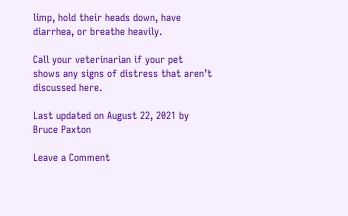limp, hold their heads down, have diarrhea, or breathe heavily.

Call your veterinarian if your pet shows any signs of distress that aren’t discussed here.

Last updated on August 22, 2021 by Bruce Paxton

Leave a Comment